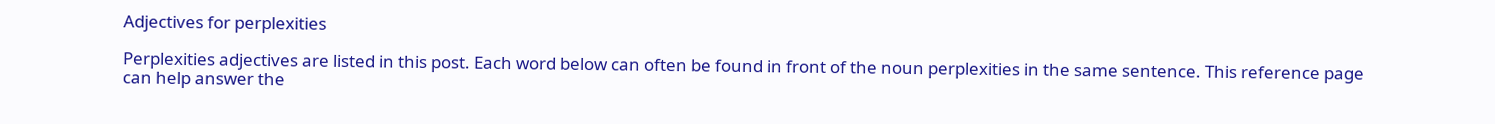Adjectives for perplexities

Perplexities adjectives are listed in this post. Each word below can often be found in front of the noun perplexities in the same sentence. This reference page can help answer the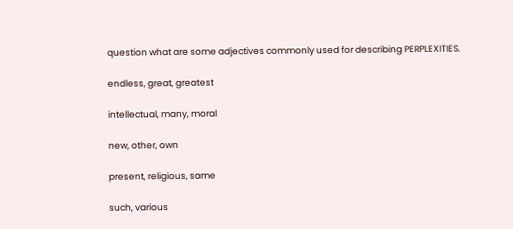question what are some adjectives commonly used for describing PERPLEXITIES.

endless, great, greatest

intellectual, many, moral

new, other, own

present, religious, same

such, various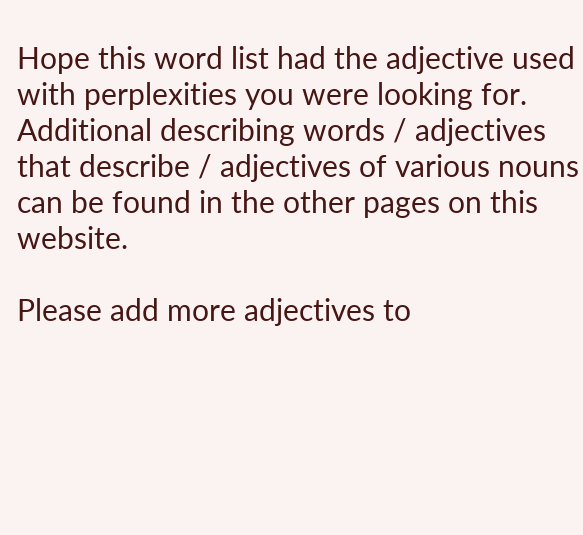Hope this word list had the adjective used with perplexities you were looking for. Additional describing words / adjectives that describe / adjectives of various nouns can be found in the other pages on this website.

Please add more adjectives to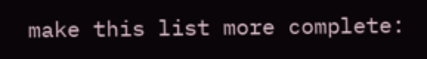make this list more complete: